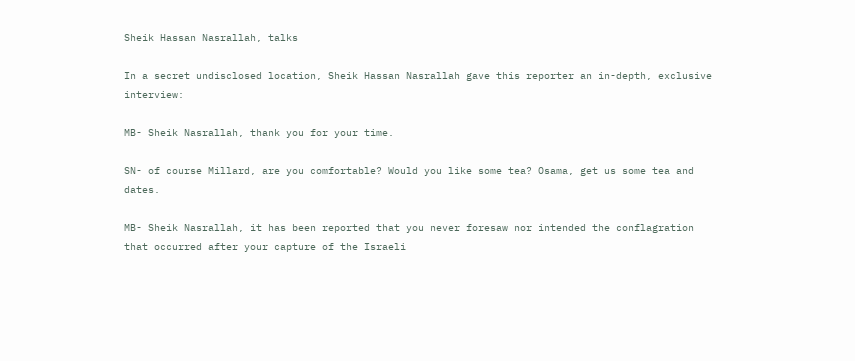Sheik Hassan Nasrallah, talks

In a secret undisclosed location, Sheik Hassan Nasrallah gave this reporter an in-depth, exclusive interview:

MB- Sheik Nasrallah, thank you for your time.

SN- of course Millard, are you comfortable? Would you like some tea? Osama, get us some tea and dates.

MB- Sheik Nasrallah, it has been reported that you never foresaw nor intended the conflagration that occurred after your capture of the Israeli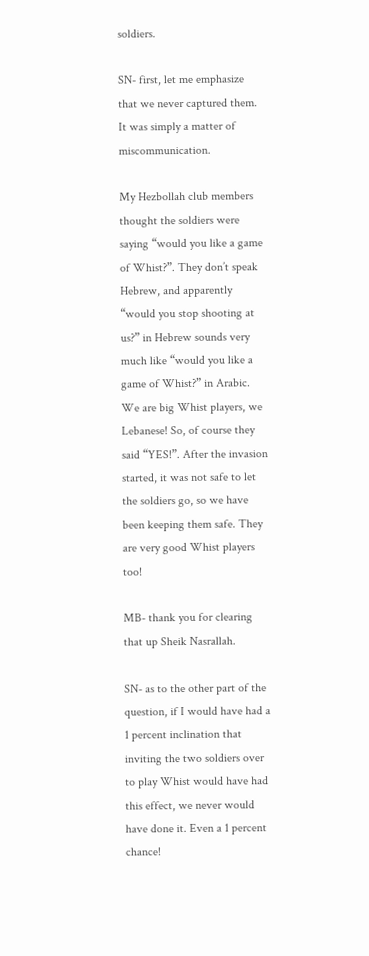soldiers.

SN- first, let me emphasize that we never captured them. It was simply a matter of miscommunication.

My Hezbollah club members thought the soldiers were saying “would you like a game of Whist?”. They don’t speak Hebrew, and apparently “would you stop shooting at us?” in Hebrew sounds very much like “would you like a game of Whist?” in Arabic. We are big Whist players, we Lebanese! So, of course they said “YES!”. After the invasion started, it was not safe to let the soldiers go, so we have been keeping them safe. They are very good Whist players too!

MB- thank you for clearing that up Sheik Nasrallah.

SN- as to the other part of the question, if I would have had a 1 percent inclination that inviting the two soldiers over to play Whist would have had this effect, we never would have done it. Even a 1 percent chance!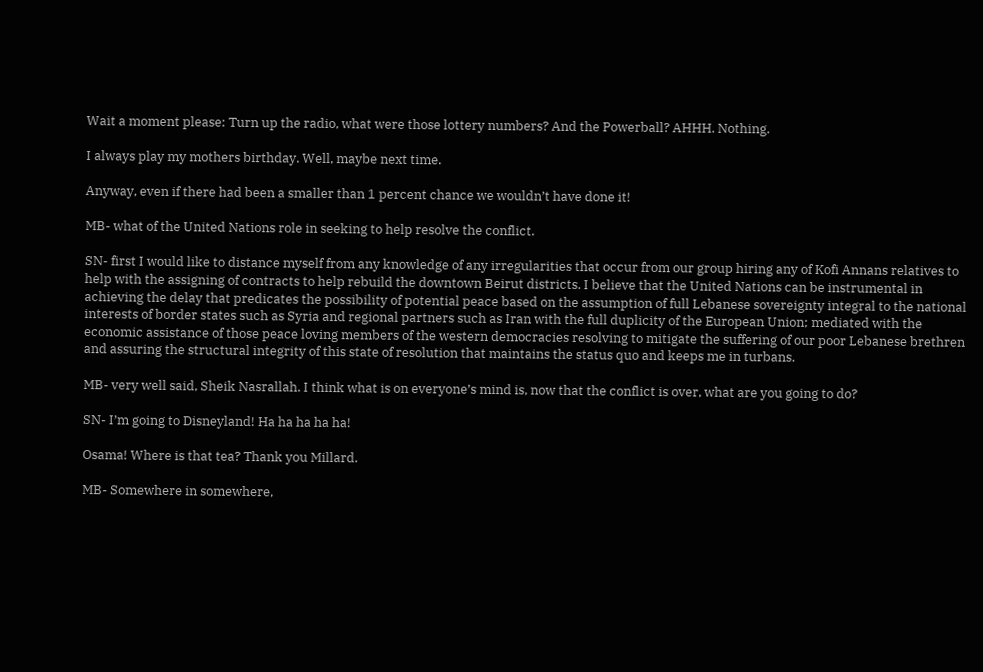Wait a moment please: Turn up the radio, what were those lottery numbers? And the Powerball? AHHH. Nothing.

I always play my mothers birthday. Well, maybe next time.

Anyway, even if there had been a smaller than 1 percent chance we wouldn’t have done it!

MB- what of the United Nations role in seeking to help resolve the conflict.

SN- first I would like to distance myself from any knowledge of any irregularities that occur from our group hiring any of Kofi Annans relatives to help with the assigning of contracts to help rebuild the downtown Beirut districts. I believe that the United Nations can be instrumental in achieving the delay that predicates the possibility of potential peace based on the assumption of full Lebanese sovereignty integral to the national interests of border states such as Syria and regional partners such as Iran with the full duplicity of the European Union; mediated with the economic assistance of those peace loving members of the western democracies resolving to mitigate the suffering of our poor Lebanese brethren and assuring the structural integrity of this state of resolution that maintains the status quo and keeps me in turbans.

MB- very well said, Sheik Nasrallah. I think what is on everyone’s mind is, now that the conflict is over, what are you going to do?

SN- I’m going to Disneyland! Ha ha ha ha ha!

Osama! Where is that tea? Thank you Millard.

MB- Somewhere in somewhere,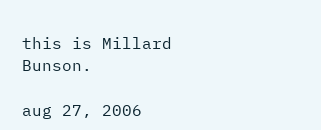this is Millard Bunson.

aug 27, 2006